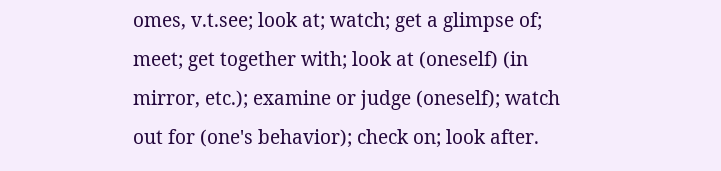omes, v.t.see; look at; watch; get a glimpse of; meet; get together with; look at (oneself) (in mirror, etc.); examine or judge (oneself); watch out for (one's behavior); check on; look after.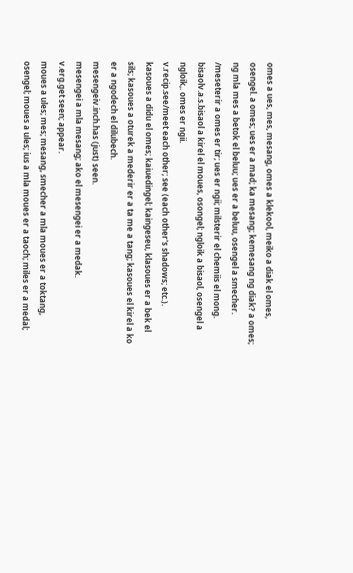omes a ues, mes, mesang, omes a klekool, meiko a diak el omes, osengel. a omes; ues er a mad; ka mesang; kemesang ng diak? a omes; ng mla mes a betok el beluu; ues er a beluu, osengel a smecher.
/meseterir a omes er tir; ues er ngii; milsterir el chemiis el mong.
bisaolv.a.s.bisaol a kirel el moues, osongel; ngloik a bisaol, osengel a ngloik,. omes er ngii.
v.recip.see/meet each other; see (each other's shadows; etc.).
kasoues a didu el omes; kaiuedingel; kaingeseu, klasoues er a bek el sils; kasoues a oturek a mederir er a ta me a tang; kasoues el kirel a ko er a ngodech el dilubech.
mesengeiv.inch.has (just) seen.
mesengei a mla mesang; ako el mesengei er a medak.
v.erg.get seen; appear.
moues a ules; mes; mesang, smecher a mla moues er a toktang, osengel; moues a ules; ius a mla moues er a taoch; miles er a medal;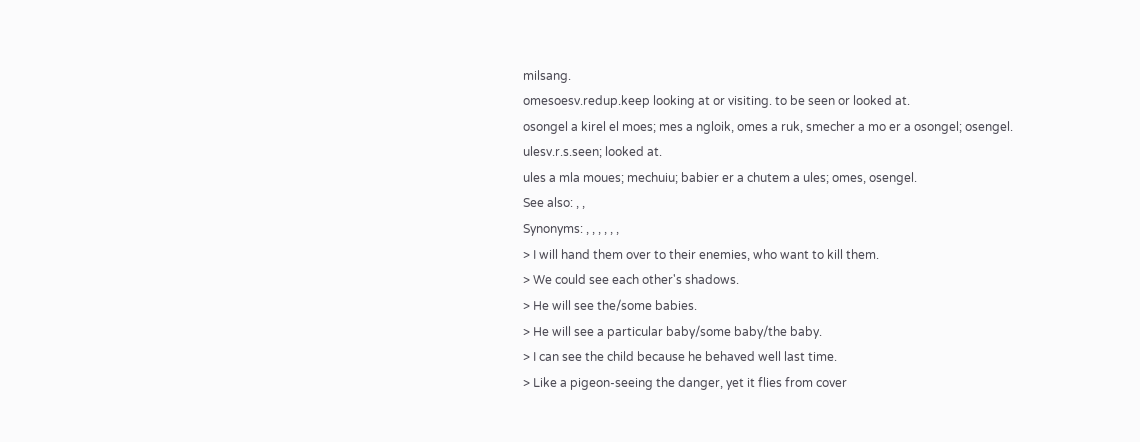milsang.
omesoesv.redup.keep looking at or visiting. to be seen or looked at.
osongel a kirel el moes; mes a ngloik, omes a ruk, smecher a mo er a osongel; osengel.
ulesv.r.s.seen; looked at.
ules a mla moues; mechuiu; babier er a chutem a ules; omes, osengel.
See also: , ,
Synonyms: , , , , , ,
> I will hand them over to their enemies, who want to kill them.
> We could see each other's shadows.
> He will see the/some babies.
> He will see a particular baby/some baby/the baby.
> I can see the child because he behaved well last time.
> Like a pigeon-seeing the danger, yet it flies from cover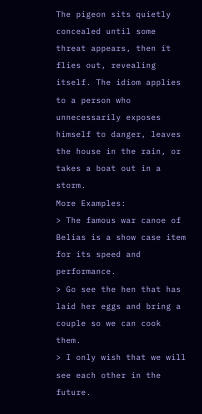The pigeon sits quietly concealed until some threat appears, then it flies out, revealing itself. The idiom applies to a person who unnecessarily exposes himself to danger, leaves the house in the rain, or takes a boat out in a storm.
More Examples:
> The famous war canoe of Belias is a show case item for its speed and performance.
> Go see the hen that has laid her eggs and bring a couple so we can cook them.
> I only wish that we will see each other in the future.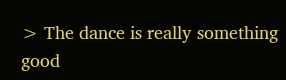> The dance is really something good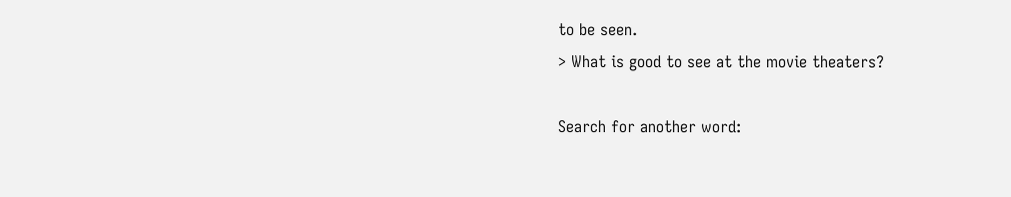to be seen.
> What is good to see at the movie theaters?

Search for another word: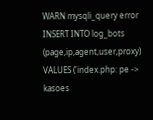WARN mysqli_query error
INSERT INTO log_bots (page,ip,agent,user,proxy) VALUES ('index.php: pe -> kasoes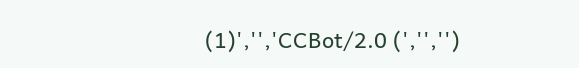(1)','','CCBot/2.0 (','','')